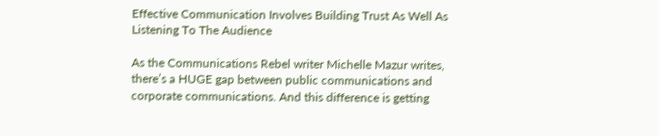Effective Communication Involves Building Trust As Well As Listening To The Audience

As the Communications Rebel writer Michelle Mazur writes, there’s a HUGE gap between public communications and corporate communications. And this difference is getting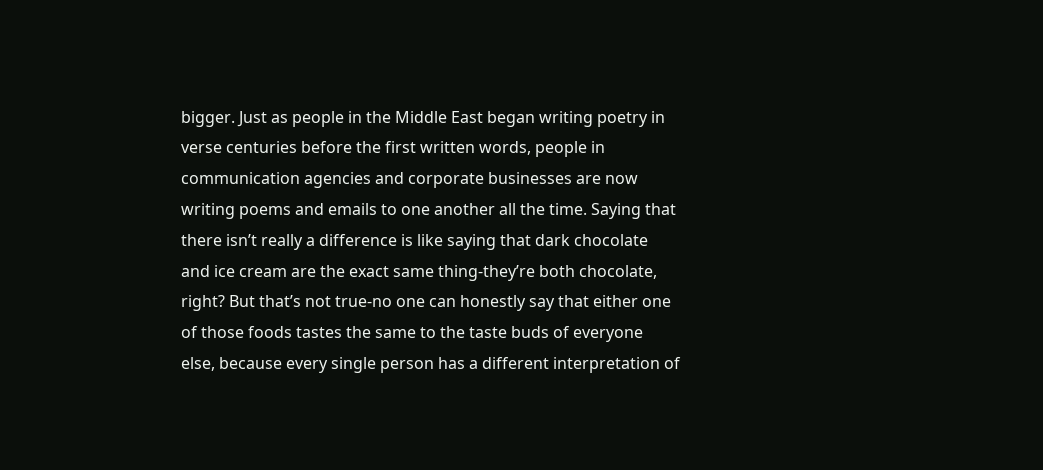bigger. Just as people in the Middle East began writing poetry in verse centuries before the first written words, people in communication agencies and corporate businesses are now writing poems and emails to one another all the time. Saying that there isn’t really a difference is like saying that dark chocolate and ice cream are the exact same thing-they’re both chocolate, right? But that’s not true-no one can honestly say that either one of those foods tastes the same to the taste buds of everyone else, because every single person has a different interpretation of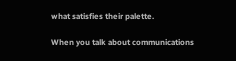what satisfies their palette.

When you talk about communications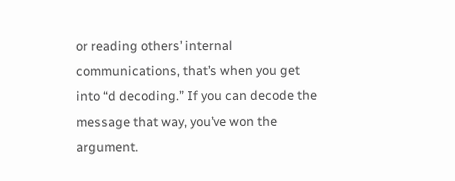or reading others’ internal communications, that’s when you get into “d decoding.” If you can decode the message that way, you’ve won the argument.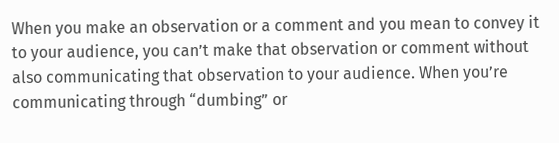When you make an observation or a comment and you mean to convey it to your audience, you can’t make that observation or comment without also communicating that observation to your audience. When you’re communicating through “dumbing” or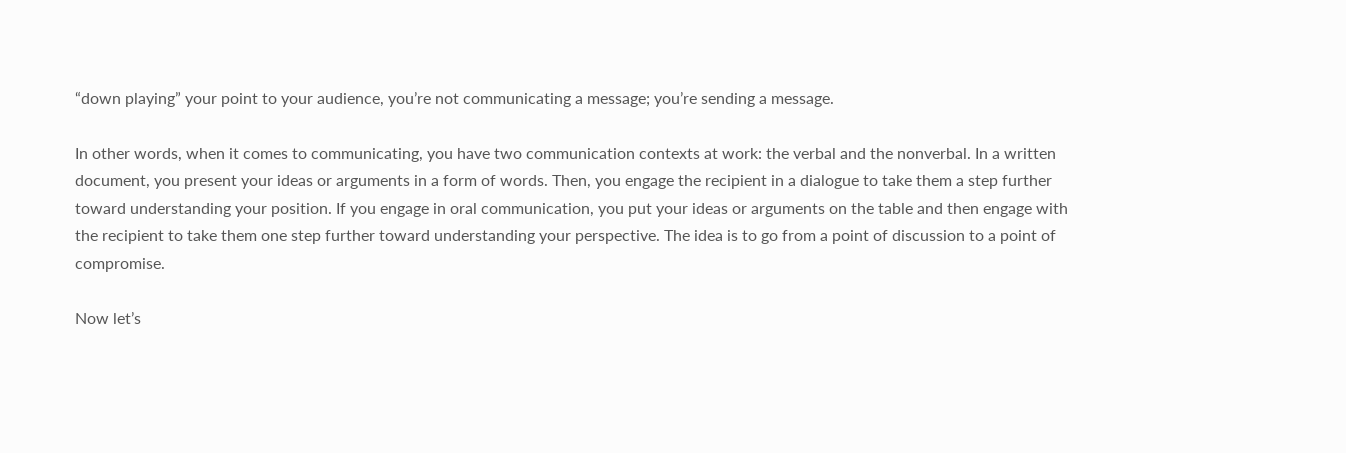“down playing” your point to your audience, you’re not communicating a message; you’re sending a message.

In other words, when it comes to communicating, you have two communication contexts at work: the verbal and the nonverbal. In a written document, you present your ideas or arguments in a form of words. Then, you engage the recipient in a dialogue to take them a step further toward understanding your position. If you engage in oral communication, you put your ideas or arguments on the table and then engage with the recipient to take them one step further toward understanding your perspective. The idea is to go from a point of discussion to a point of compromise.

Now let’s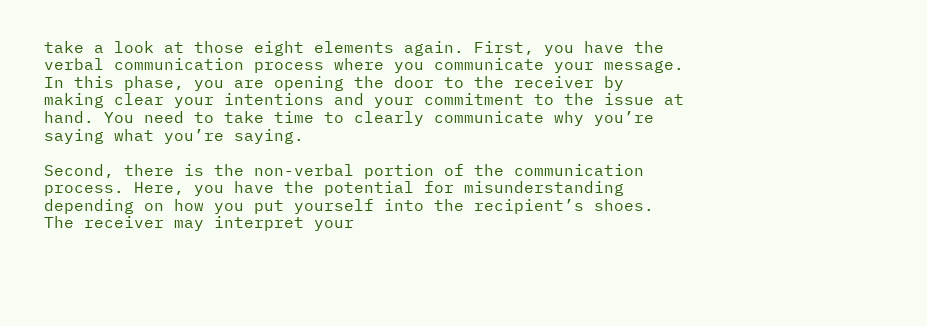take a look at those eight elements again. First, you have the verbal communication process where you communicate your message. In this phase, you are opening the door to the receiver by making clear your intentions and your commitment to the issue at hand. You need to take time to clearly communicate why you’re saying what you’re saying.

Second, there is the non-verbal portion of the communication process. Here, you have the potential for misunderstanding depending on how you put yourself into the recipient’s shoes. The receiver may interpret your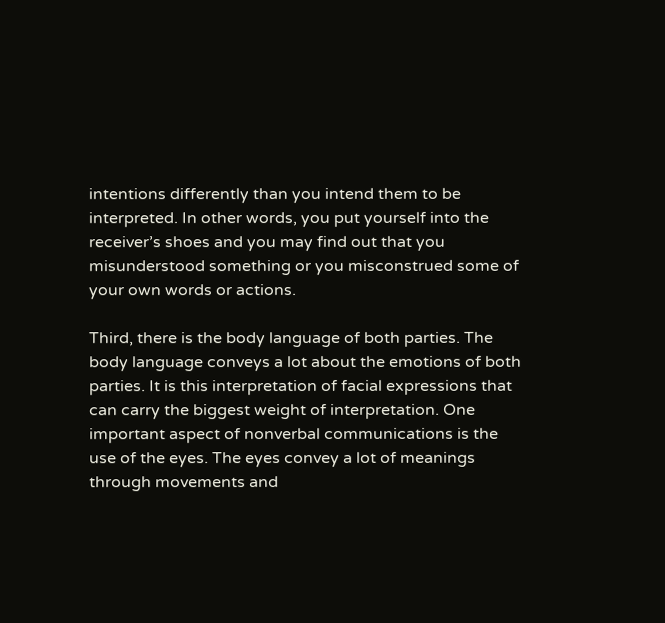intentions differently than you intend them to be interpreted. In other words, you put yourself into the receiver’s shoes and you may find out that you misunderstood something or you misconstrued some of your own words or actions.

Third, there is the body language of both parties. The body language conveys a lot about the emotions of both parties. It is this interpretation of facial expressions that can carry the biggest weight of interpretation. One important aspect of nonverbal communications is the use of the eyes. The eyes convey a lot of meanings through movements and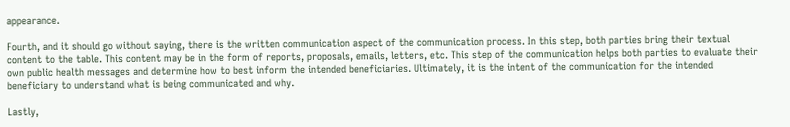appearance.

Fourth, and it should go without saying, there is the written communication aspect of the communication process. In this step, both parties bring their textual content to the table. This content may be in the form of reports, proposals, emails, letters, etc. This step of the communication helps both parties to evaluate their own public health messages and determine how to best inform the intended beneficiaries. Ultimately, it is the intent of the communication for the intended beneficiary to understand what is being communicated and why.

Lastly,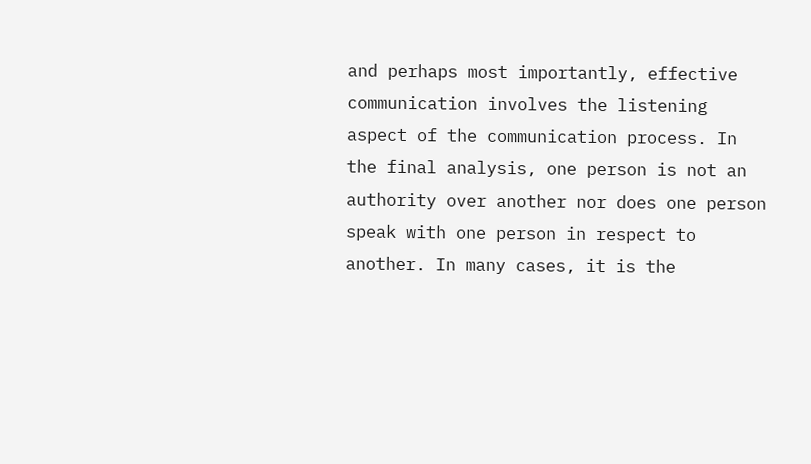and perhaps most importantly, effective communication involves the listening aspect of the communication process. In the final analysis, one person is not an authority over another nor does one person speak with one person in respect to another. In many cases, it is the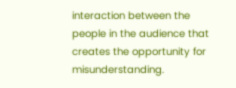interaction between the people in the audience that creates the opportunity for misunderstanding.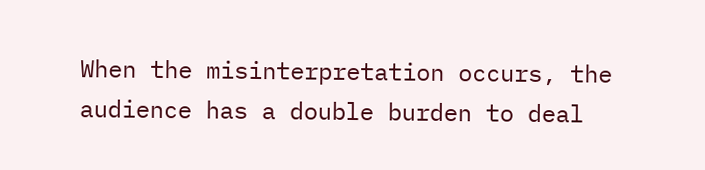When the misinterpretation occurs, the audience has a double burden to deal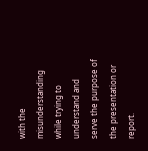with the misunderstanding while trying to understand and serve the purpose of the presentation or report.